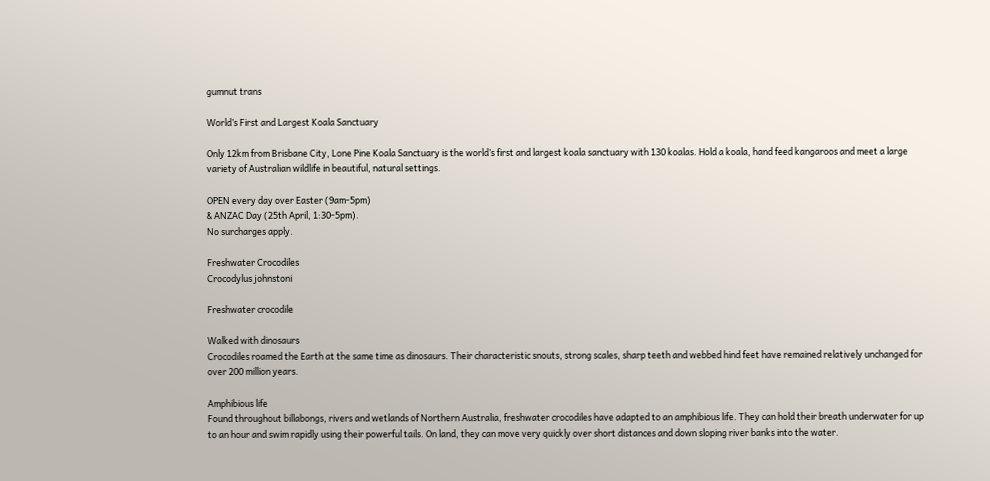gumnut trans

World’s First and Largest Koala Sanctuary

Only 12km from Brisbane City, Lone Pine Koala Sanctuary is the world’s first and largest koala sanctuary with 130 koalas. Hold a koala, hand feed kangaroos and meet a large variety of Australian wildlife in beautiful, natural settings.

OPEN every day over Easter (9am-5pm)
& ANZAC Day (25th April, 1:30-5pm).
No surcharges apply.

Freshwater Crocodiles
Crocodylus johnstoni

Freshwater crocodile

Walked with dinosaurs
Crocodiles roamed the Earth at the same time as dinosaurs. Their characteristic snouts, strong scales, sharp teeth and webbed hind feet have remained relatively unchanged for over 200 million years.

Amphibious life
Found throughout billabongs, rivers and wetlands of Northern Australia, freshwater crocodiles have adapted to an amphibious life. They can hold their breath underwater for up to an hour and swim rapidly using their powerful tails. On land, they can move very quickly over short distances and down sloping river banks into the water.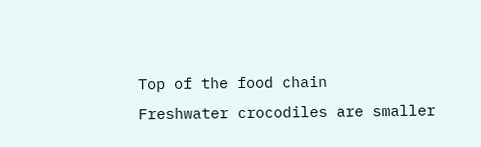Top of the food chain
Freshwater crocodiles are smaller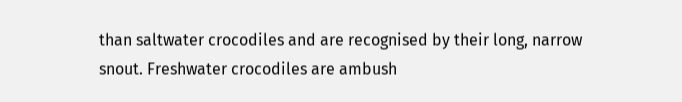than saltwater crocodiles and are recognised by their long, narrow snout. Freshwater crocodiles are ambush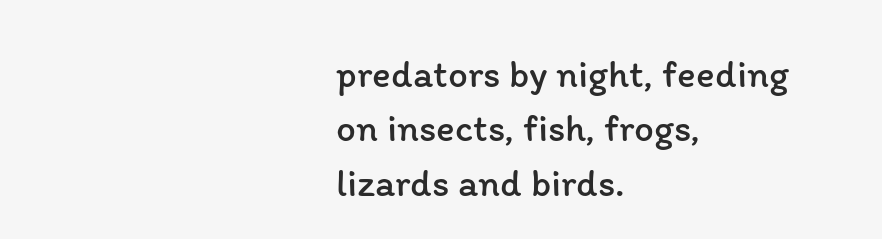predators by night, feeding on insects, fish, frogs, lizards and birds.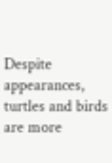Despite appearances, turtles and birds are more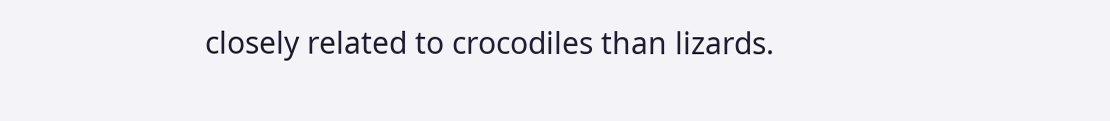closely related to crocodiles than lizards.